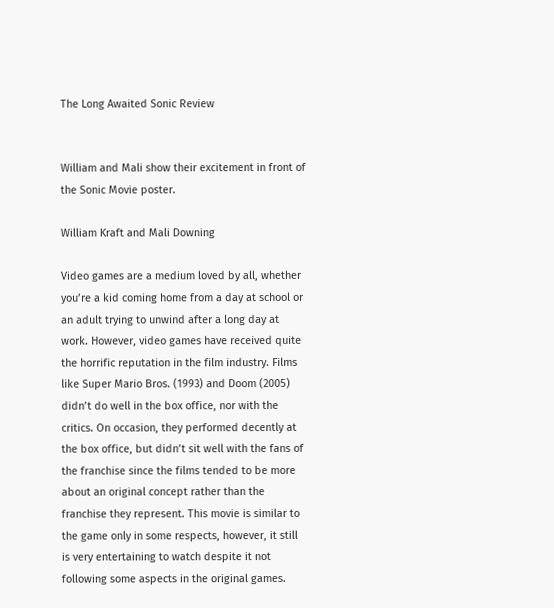The Long Awaited Sonic Review


William and Mali show their excitement in front of the Sonic Movie poster.

William Kraft and Mali Downing

Video games are a medium loved by all, whether you’re a kid coming home from a day at school or an adult trying to unwind after a long day at work. However, video games have received quite the horrific reputation in the film industry. Films like Super Mario Bros. (1993) and Doom (2005) didn’t do well in the box office, nor with the critics. On occasion, they performed decently at the box office, but didn’t sit well with the fans of the franchise since the films tended to be more about an original concept rather than the franchise they represent. This movie is similar to the game only in some respects, however, it still is very entertaining to watch despite it not following some aspects in the original games.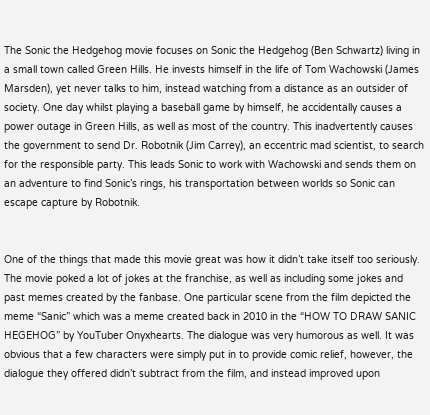The Sonic the Hedgehog movie focuses on Sonic the Hedgehog (Ben Schwartz) living in a small town called Green Hills. He invests himself in the life of Tom Wachowski (James Marsden), yet never talks to him, instead watching from a distance as an outsider of society. One day whilst playing a baseball game by himself, he accidentally causes a power outage in Green Hills, as well as most of the country. This inadvertently causes the government to send Dr. Robotnik (Jim Carrey), an eccentric mad scientist, to search for the responsible party. This leads Sonic to work with Wachowski and sends them on an adventure to find Sonic’s rings, his transportation between worlds so Sonic can escape capture by Robotnik.


One of the things that made this movie great was how it didn’t take itself too seriously. The movie poked a lot of jokes at the franchise, as well as including some jokes and past memes created by the fanbase. One particular scene from the film depicted the meme “Sanic” which was a meme created back in 2010 in the “HOW TO DRAW SANIC HEGEHOG” by YouTuber Onyxhearts. The dialogue was very humorous as well. It was obvious that a few characters were simply put in to provide comic relief, however, the dialogue they offered didn’t subtract from the film, and instead improved upon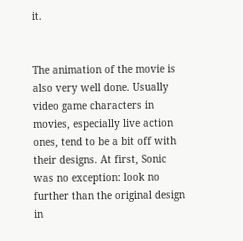it.


The animation of the movie is also very well done. Usually video game characters in movies, especially live action ones, tend to be a bit off with their designs. At first, Sonic was no exception: look no further than the original design in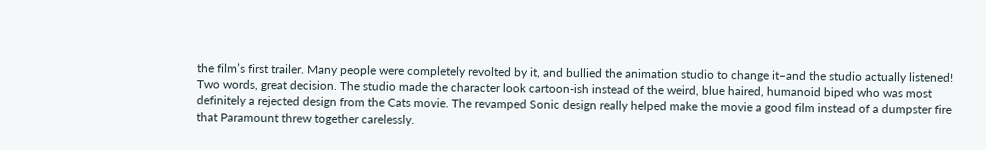the film’s first trailer. Many people were completely revolted by it, and bullied the animation studio to change it–and the studio actually listened! Two words, great decision. The studio made the character look cartoon-ish instead of the weird, blue haired, humanoid biped who was most definitely a rejected design from the Cats movie. The revamped Sonic design really helped make the movie a good film instead of a dumpster fire that Paramount threw together carelessly.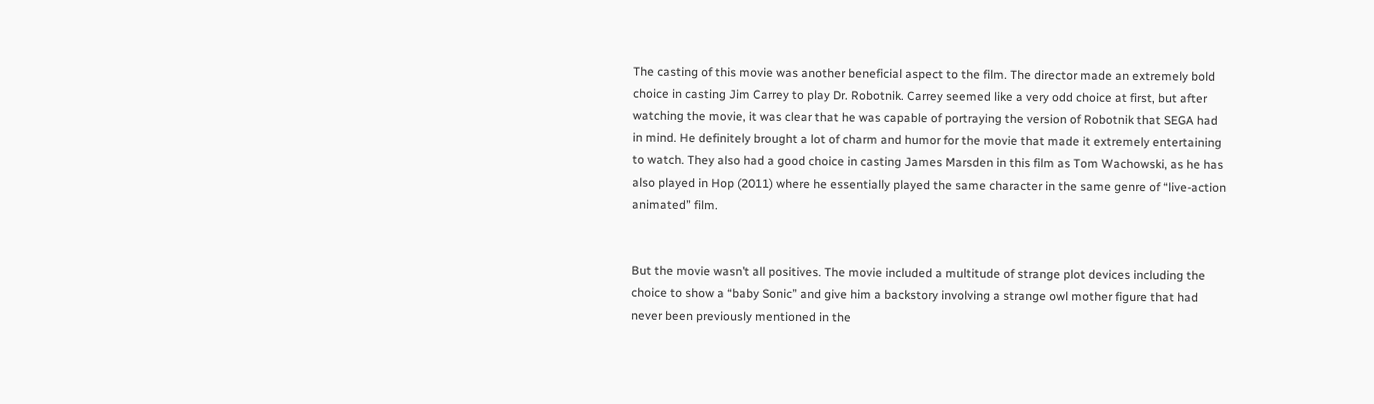The casting of this movie was another beneficial aspect to the film. The director made an extremely bold choice in casting Jim Carrey to play Dr. Robotnik. Carrey seemed like a very odd choice at first, but after watching the movie, it was clear that he was capable of portraying the version of Robotnik that SEGA had in mind. He definitely brought a lot of charm and humor for the movie that made it extremely entertaining to watch. They also had a good choice in casting James Marsden in this film as Tom Wachowski, as he has also played in Hop (2011) where he essentially played the same character in the same genre of “live-action animated” film.


But the movie wasn’t all positives. The movie included a multitude of strange plot devices including the choice to show a “baby Sonic” and give him a backstory involving a strange owl mother figure that had never been previously mentioned in the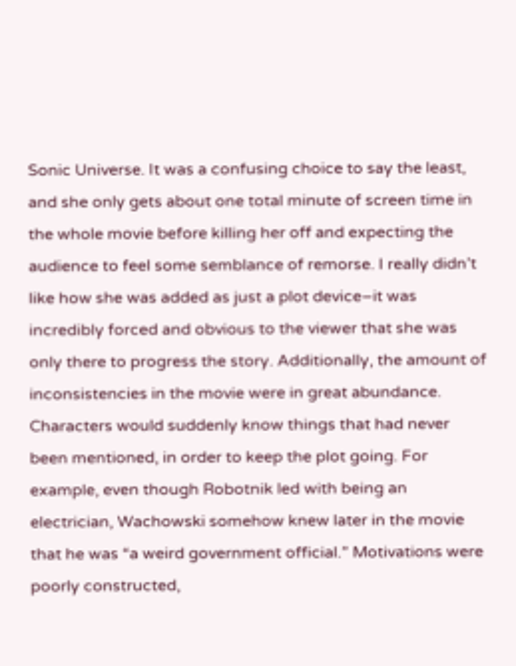Sonic Universe. It was a confusing choice to say the least, and she only gets about one total minute of screen time in the whole movie before killing her off and expecting the audience to feel some semblance of remorse. I really didn’t like how she was added as just a plot device–it was incredibly forced and obvious to the viewer that she was only there to progress the story. Additionally, the amount of inconsistencies in the movie were in great abundance. Characters would suddenly know things that had never been mentioned, in order to keep the plot going. For example, even though Robotnik led with being an electrician, Wachowski somehow knew later in the movie that he was “a weird government official.” Motivations were poorly constructed,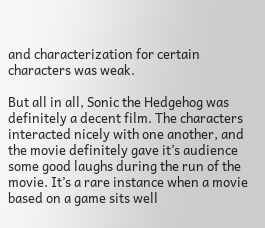and characterization for certain characters was weak.

But all in all, Sonic the Hedgehog was definitely a decent film. The characters interacted nicely with one another, and the movie definitely gave it’s audience some good laughs during the run of the movie. It’s a rare instance when a movie based on a game sits well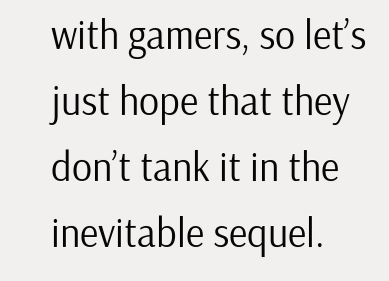with gamers, so let’s just hope that they don’t tank it in the inevitable sequel.